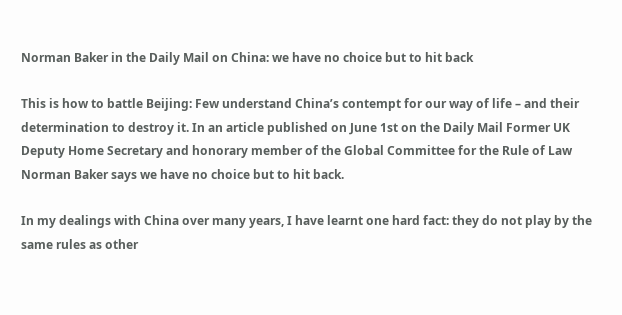Norman Baker in the Daily Mail on China: we have no choice but to hit back

This is how to battle Beijing: Few understand China’s contempt for our way of life – and their determination to destroy it. In an article published on June 1st on the Daily Mail Former UK Deputy Home Secretary and honorary member of the Global Committee for the Rule of Law Norman Baker says we have no choice but to hit back.

In my dealings with China over many years, I have learnt one hard fact: they do not play by the same rules as other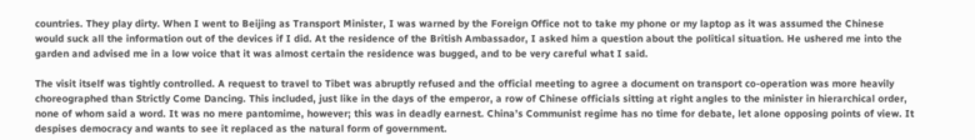countries. They play dirty. When I went to Beijing as Transport Minister, I was warned by the Foreign Office not to take my phone or my laptop as it was assumed the Chinese would suck all the information out of the devices if I did. At the residence of the British Ambassador, I asked him a question about the political situation. He ushered me into the garden and advised me in a low voice that it was almost certain the residence was bugged, and to be very careful what I said.

The visit itself was tightly controlled. A request to travel to Tibet was abruptly refused and the official meeting to agree a document on transport co-operation was more heavily choreographed than Strictly Come Dancing. This included, just like in the days of the emperor, a row of Chinese officials sitting at right angles to the minister in hierarchical order, none of whom said a word. It was no mere pantomime, however; this was in deadly earnest. China’s Communist regime has no time for debate, let alone opposing points of view. It despises democracy and wants to see it replaced as the natural form of government.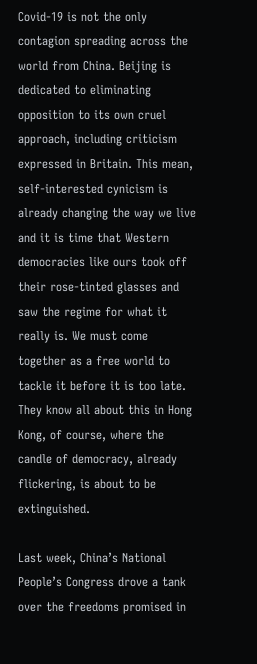Covid-19 is not the only contagion spreading across the world from China. Beijing is dedicated to eliminating opposition to its own cruel approach, including criticism expressed in Britain. This mean, self-interested cynicism is already changing the way we live and it is time that Western democracies like ours took off their rose-tinted glasses and saw the regime for what it really is. We must come together as a free world to tackle it before it is too late. They know all about this in Hong Kong, of course, where the candle of democracy, already flickering, is about to be extinguished.

Last week, China’s National People’s Congress drove a tank over the freedoms promised in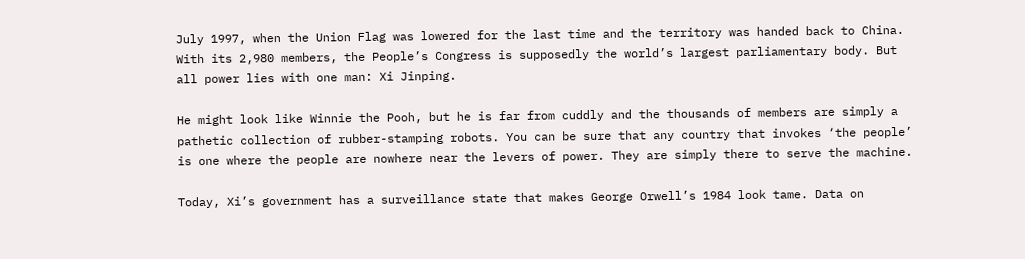July 1997, when the Union Flag was lowered for the last time and the territory was handed back to China. With its 2,980 members, the People’s Congress is supposedly the world’s largest parliamentary body. But all power lies with one man: Xi Jinping.

He might look like Winnie the Pooh, but he is far from cuddly and the thousands of members are simply a pathetic collection of rubber-stamping robots. You can be sure that any country that invokes ‘the people’ is one where the people are nowhere near the levers of power. They are simply there to serve the machine.

Today, Xi’s government has a surveillance state that makes George Orwell’s 1984 look tame. Data on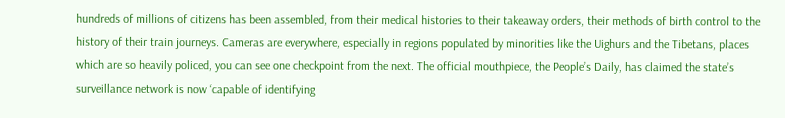hundreds of millions of citizens has been assembled, from their medical histories to their takeaway orders, their methods of birth control to the history of their train journeys. Cameras are everywhere, especially in regions populated by minorities like the Uighurs and the Tibetans, places which are so heavily policed, you can see one checkpoint from the next. The official mouthpiece, the People’s Daily, has claimed the state’s surveillance network is now ‘capable of identifying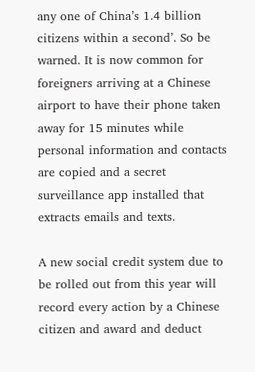any one of China’s 1.4 billion citizens within a second’. So be warned. It is now common for foreigners arriving at a Chinese airport to have their phone taken away for 15 minutes while personal information and contacts are copied and a secret surveillance app installed that extracts emails and texts.

A new social credit system due to be rolled out from this year will record every action by a Chinese citizen and award and deduct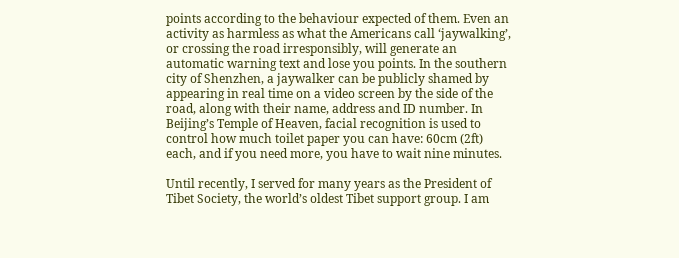points according to the behaviour expected of them. Even an activity as harmless as what the Americans call ‘jaywalking’, or crossing the road irresponsibly, will generate an automatic warning text and lose you points. In the southern city of Shenzhen, a jaywalker can be publicly shamed by appearing in real time on a video screen by the side of the road, along with their name, address and ID number. In Beijing’s Temple of Heaven, facial recognition is used to control how much toilet paper you can have: 60cm (2ft) each, and if you need more, you have to wait nine minutes.

Until recently, I served for many years as the President of Tibet Society, the world’s oldest Tibet support group. I am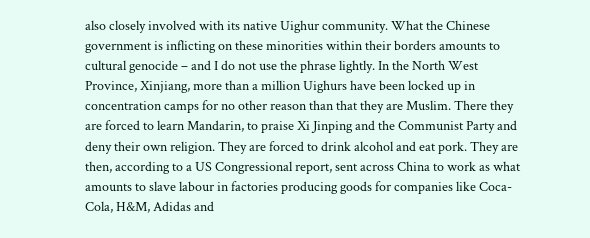also closely involved with its native Uighur community. What the Chinese government is inflicting on these minorities within their borders amounts to cultural genocide – and I do not use the phrase lightly. In the North West Province, Xinjiang, more than a million Uighurs have been locked up in concentration camps for no other reason than that they are Muslim. There they are forced to learn Mandarin, to praise Xi Jinping and the Communist Party and deny their own religion. They are forced to drink alcohol and eat pork. They are then, according to a US Congressional report, sent across China to work as what amounts to slave labour in factories producing goods for companies like Coca-Cola, H&M, Adidas and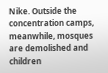Nike. Outside the concentration camps, meanwhile, mosques are demolished and children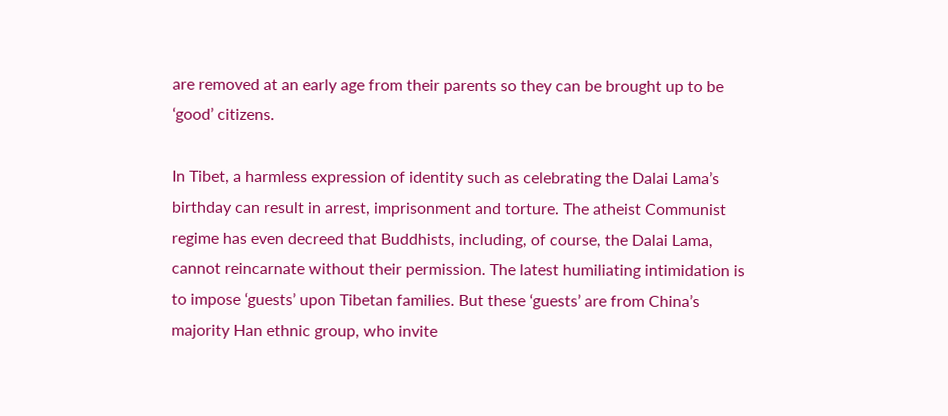are removed at an early age from their parents so they can be brought up to be ‘good’ citizens.

In Tibet, a harmless expression of identity such as celebrating the Dalai Lama’s birthday can result in arrest, imprisonment and torture. The atheist Communist regime has even decreed that Buddhists, including, of course, the Dalai Lama, cannot reincarnate without their permission. The latest humiliating intimidation is to impose ‘guests’ upon Tibetan families. But these ‘guests’ are from China’s majority Han ethnic group, who invite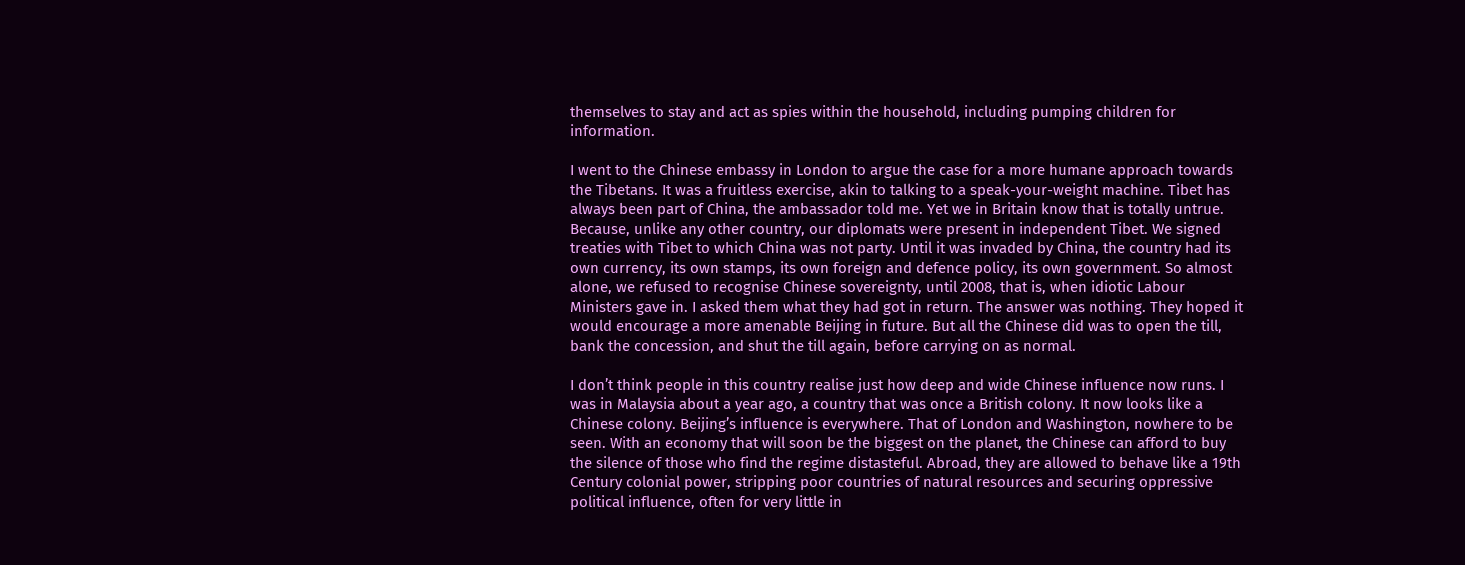themselves to stay and act as spies within the household, including pumping children for information.

I went to the Chinese embassy in London to argue the case for a more humane approach towards the Tibetans. It was a fruitless exercise, akin to talking to a speak-your-weight machine. Tibet has always been part of China, the ambassador told me. Yet we in Britain know that is totally untrue. Because, unlike any other country, our diplomats were present in independent Tibet. We signed treaties with Tibet to which China was not party. Until it was invaded by China, the country had its own currency, its own stamps, its own foreign and defence policy, its own government. So almost alone, we refused to recognise Chinese sovereignty, until 2008, that is, when idiotic Labour Ministers gave in. I asked them what they had got in return. The answer was nothing. They hoped it would encourage a more amenable Beijing in future. But all the Chinese did was to open the till, bank the concession, and shut the till again, before carrying on as normal.

I don’t think people in this country realise just how deep and wide Chinese influence now runs. I was in Malaysia about a year ago, a country that was once a British colony. It now looks like a Chinese colony. Beijing’s influence is everywhere. That of London and Washington, nowhere to be seen. With an economy that will soon be the biggest on the planet, the Chinese can afford to buy the silence of those who find the regime distasteful. Abroad, they are allowed to behave like a 19th Century colonial power, stripping poor countries of natural resources and securing oppressive political influence, often for very little in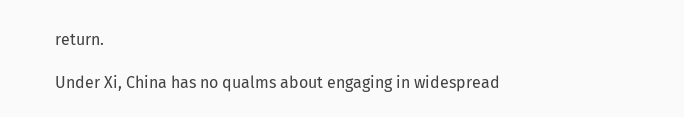return.

Under Xi, China has no qualms about engaging in widespread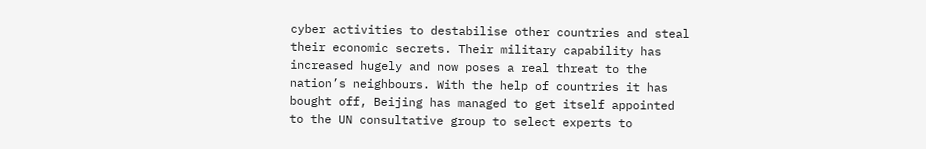cyber activities to destabilise other countries and steal their economic secrets. Their military capability has increased hugely and now poses a real threat to the nation’s neighbours. With the help of countries it has bought off, Beijing has managed to get itself appointed to the UN consultative group to select experts to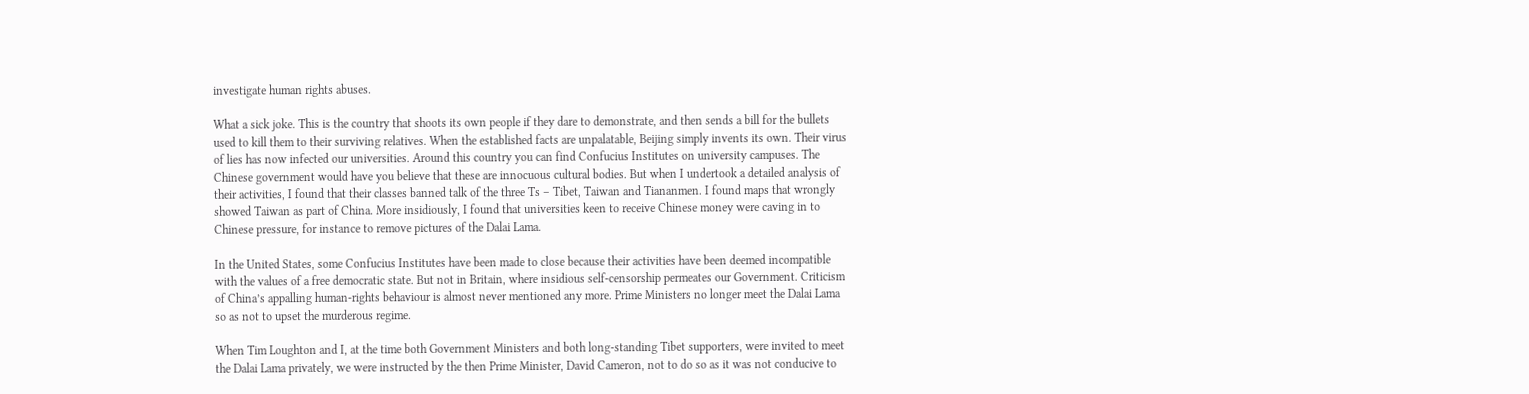investigate human rights abuses.

What a sick joke. This is the country that shoots its own people if they dare to demonstrate, and then sends a bill for the bullets used to kill them to their surviving relatives. When the established facts are unpalatable, Beijing simply invents its own. Their virus of lies has now infected our universities. Around this country you can find Confucius Institutes on university campuses. The Chinese government would have you believe that these are innocuous cultural bodies. But when I undertook a detailed analysis of their activities, I found that their classes banned talk of the three Ts – Tibet, Taiwan and Tiananmen. I found maps that wrongly showed Taiwan as part of China. More insidiously, I found that universities keen to receive Chinese money were caving in to Chinese pressure, for instance to remove pictures of the Dalai Lama.

In the United States, some Confucius Institutes have been made to close because their activities have been deemed incompatible with the values of a free democratic state. But not in Britain, where insidious self-censorship permeates our Government. Criticism of China’s appalling human-rights behaviour is almost never mentioned any more. Prime Ministers no longer meet the Dalai Lama so as not to upset the murderous regime.

When Tim Loughton and I, at the time both Government Ministers and both long-standing Tibet supporters, were invited to meet the Dalai Lama privately, we were instructed by the then Prime Minister, David Cameron, not to do so as it was not conducive to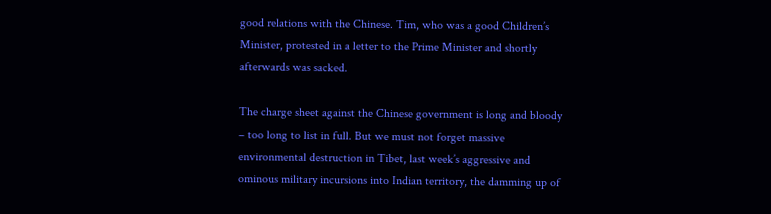good relations with the Chinese. Tim, who was a good Children’s Minister, protested in a letter to the Prime Minister and shortly afterwards was sacked.

The charge sheet against the Chinese government is long and bloody – too long to list in full. But we must not forget massive environmental destruction in Tibet, last week’s aggressive and ominous military incursions into Indian territory, the damming up of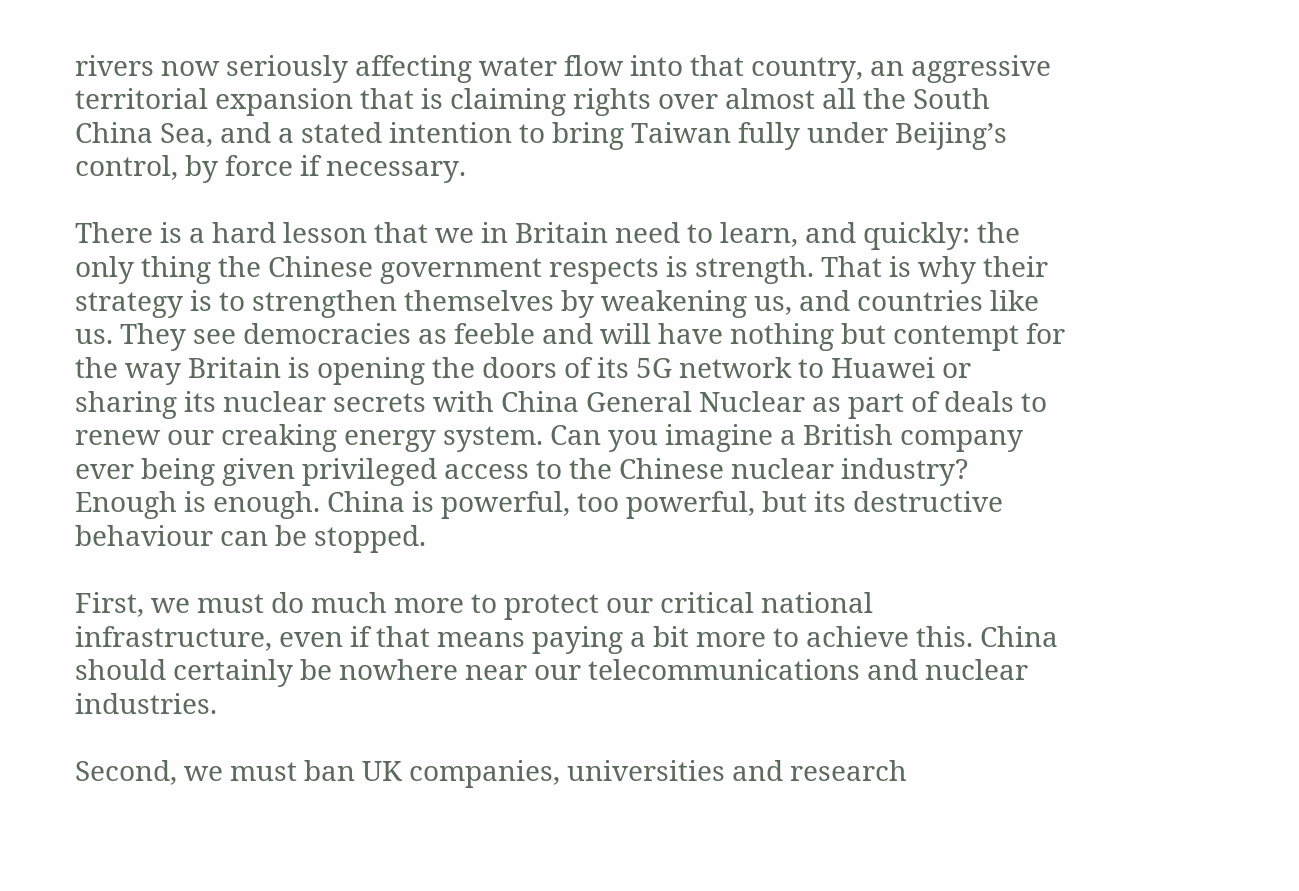rivers now seriously affecting water flow into that country, an aggressive territorial expansion that is claiming rights over almost all the South China Sea, and a stated intention to bring Taiwan fully under Beijing’s control, by force if necessary.

There is a hard lesson that we in Britain need to learn, and quickly: the only thing the Chinese government respects is strength. That is why their strategy is to strengthen themselves by weakening us, and countries like us. They see democracies as feeble and will have nothing but contempt for the way Britain is opening the doors of its 5G network to Huawei or sharing its nuclear secrets with China General Nuclear as part of deals to renew our creaking energy system. Can you imagine a British company ever being given privileged access to the Chinese nuclear industry? Enough is enough. China is powerful, too powerful, but its destructive behaviour can be stopped.

First, we must do much more to protect our critical national infrastructure, even if that means paying a bit more to achieve this. China should certainly be nowhere near our telecommunications and nuclear industries.

Second, we must ban UK companies, universities and research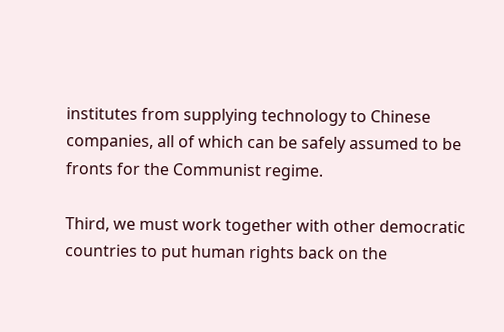institutes from supplying technology to Chinese companies, all of which can be safely assumed to be fronts for the Communist regime.

Third, we must work together with other democratic countries to put human rights back on the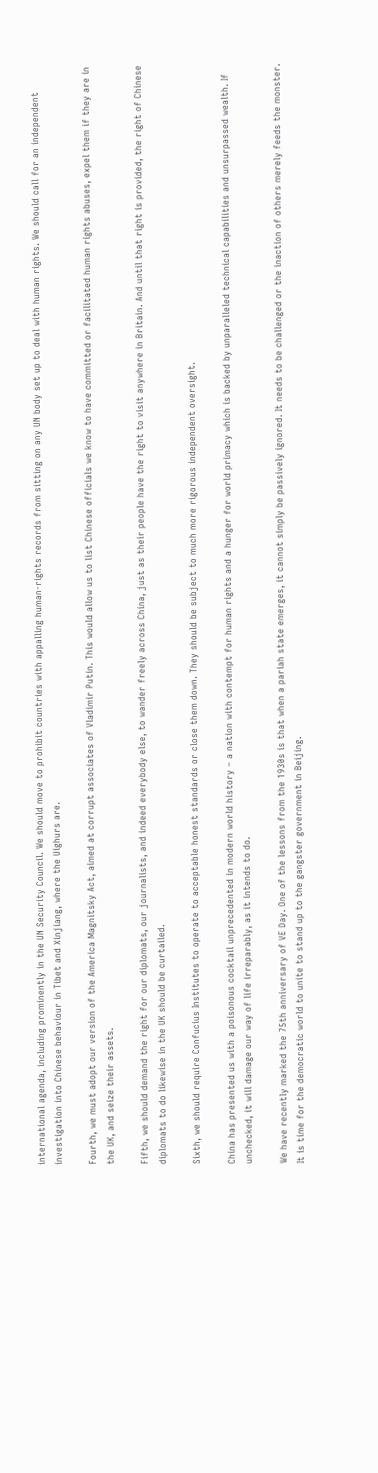international agenda, including prominently in the UN Security Council. We should move to prohibit countries with appalling human-rights records from sitting on any UN body set up to deal with human rights. We should call for an independent investigation into Chinese behaviour in Tibet and Xinjiang, where the Uighurs are.

Fourth, we must adopt our version of the America Magnitsky Act, aimed at corrupt associates of Vladimir Putin. This would allow us to list Chinese officials we know to have committed or facilitated human rights abuses, expel them if they are in the UK, and seize their assets.

Fifth, we should demand the right for our diplomats, our journalists, and indeed everybody else, to wander freely across China, just as their people have the right to visit anywhere in Britain. And until that right is provided, the right of Chinese diplomats to do likewise in the UK should be curtailed.

Sixth, we should require Confucius Institutes to operate to acceptable honest standards or close them down. They should be subject to much more rigorous independent oversight.

China has presented us with a poisonous cocktail unprecedented in modern world history – a nation with contempt for human rights and a hunger for world primacy which is backed by unparalleled technical capabilities and unsurpassed wealth. If unchecked, it will damage our way of life irreparably, as it intends to do.

We have recently marked the 75th anniversary of VE Day. One of the lessons from the 1930s is that when a pariah state emerges, it cannot simply be passively ignored. It needs to be challenged or the inaction of others merely feeds the monster. It is time for the democratic world to unite to stand up to the gangster government in Beijing.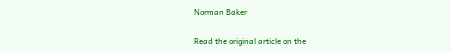Norman Baker

Read the original article on the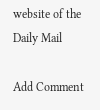website of the Daily Mail

Add Comment